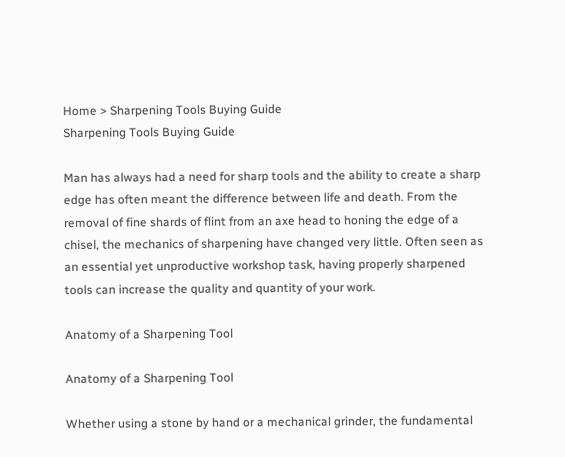Home > Sharpening Tools Buying Guide
Sharpening Tools Buying Guide

Man has always had a need for sharp tools and the ability to create a sharp edge has often meant the difference between life and death. From the removal of fine shards of flint from an axe head to honing the edge of a chisel, the mechanics of sharpening have changed very little. Often seen as an essential yet unproductive workshop task, having properly sharpened tools can increase the quality and quantity of your work.

Anatomy of a Sharpening Tool

Anatomy of a Sharpening Tool

Whether using a stone by hand or a mechanical grinder, the fundamental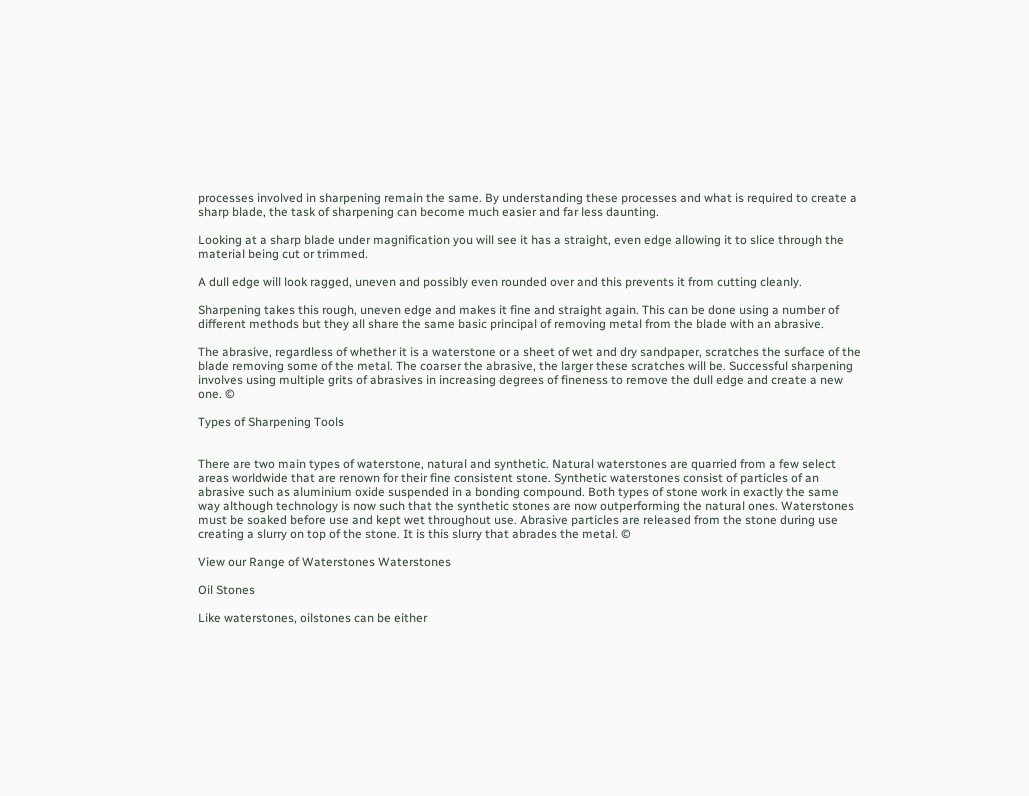processes involved in sharpening remain the same. By understanding these processes and what is required to create a sharp blade, the task of sharpening can become much easier and far less daunting.

Looking at a sharp blade under magnification you will see it has a straight, even edge allowing it to slice through the material being cut or trimmed.

A dull edge will look ragged, uneven and possibly even rounded over and this prevents it from cutting cleanly.

Sharpening takes this rough, uneven edge and makes it fine and straight again. This can be done using a number of different methods but they all share the same basic principal of removing metal from the blade with an abrasive.

The abrasive, regardless of whether it is a waterstone or a sheet of wet and dry sandpaper, scratches the surface of the blade removing some of the metal. The coarser the abrasive, the larger these scratches will be. Successful sharpening involves using multiple grits of abrasives in increasing degrees of fineness to remove the dull edge and create a new one. ©

Types of Sharpening Tools


There are two main types of waterstone, natural and synthetic. Natural waterstones are quarried from a few select areas worldwide that are renown for their fine consistent stone. Synthetic waterstones consist of particles of an abrasive such as aluminium oxide suspended in a bonding compound. Both types of stone work in exactly the same way although technology is now such that the synthetic stones are now outperforming the natural ones. Waterstones must be soaked before use and kept wet throughout use. Abrasive particles are released from the stone during use creating a slurry on top of the stone. It is this slurry that abrades the metal. ©

View our Range of Waterstones Waterstones

Oil Stones

Like waterstones, oilstones can be either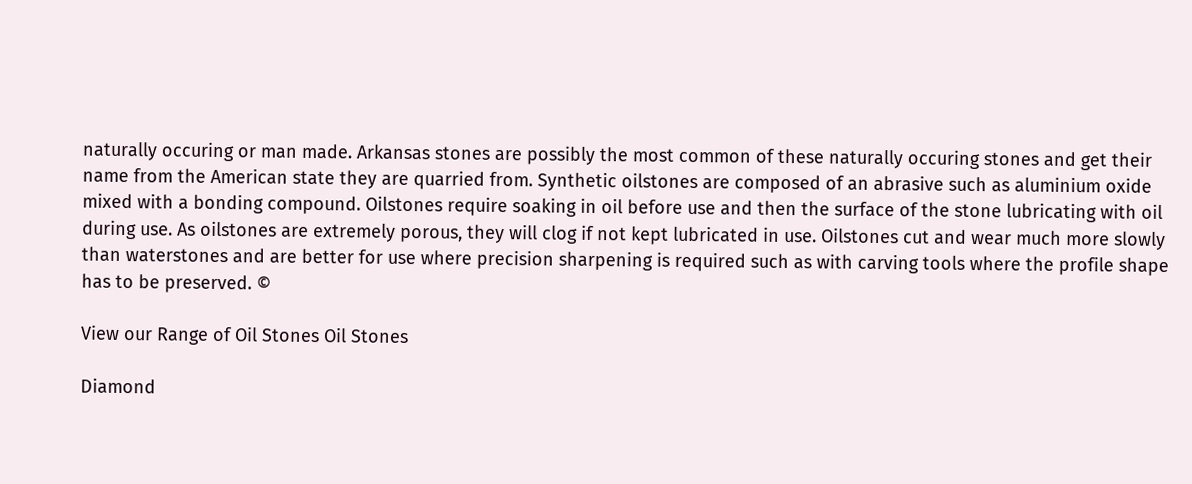naturally occuring or man made. Arkansas stones are possibly the most common of these naturally occuring stones and get their name from the American state they are quarried from. Synthetic oilstones are composed of an abrasive such as aluminium oxide mixed with a bonding compound. Oilstones require soaking in oil before use and then the surface of the stone lubricating with oil during use. As oilstones are extremely porous, they will clog if not kept lubricated in use. Oilstones cut and wear much more slowly than waterstones and are better for use where precision sharpening is required such as with carving tools where the profile shape has to be preserved. ©

View our Range of Oil Stones Oil Stones

Diamond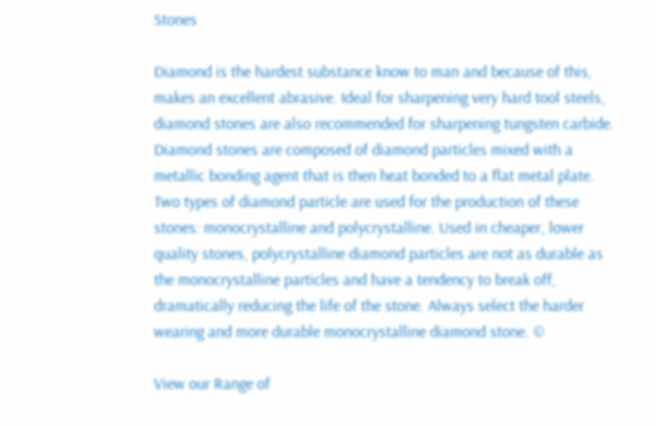Stones

Diamond is the hardest substance know to man and because of this, makes an excellent abrasive. Ideal for sharpening very hard tool steels, diamond stones are also recommended for sharpening tungsten carbide. Diamond stones are composed of diamond particles mixed with a metallic bonding agent that is then heat bonded to a flat metal plate. Two types of diamond particle are used for the production of these stones: monocrystalline and polycrystalline. Used in cheaper, lower quality stones, polycrystalline diamond particles are not as durable as the monocrystalline particles and have a tendency to break off, dramatically reducing the life of the stone. Always select the harder wearing and more durable monocrystalline diamond stone. ©

View our Range of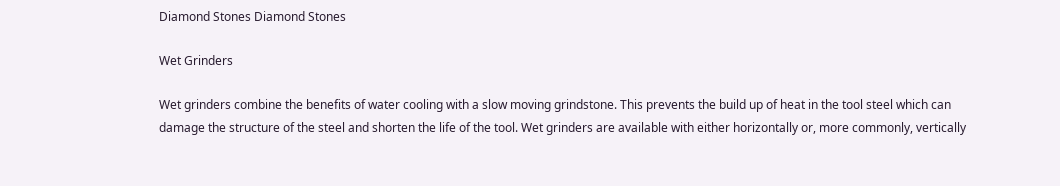Diamond Stones Diamond Stones

Wet Grinders

Wet grinders combine the benefits of water cooling with a slow moving grindstone. This prevents the build up of heat in the tool steel which can damage the structure of the steel and shorten the life of the tool. Wet grinders are available with either horizontally or, more commonly, vertically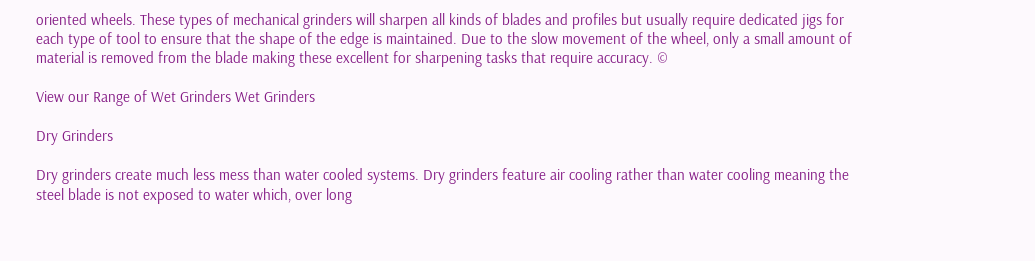oriented wheels. These types of mechanical grinders will sharpen all kinds of blades and profiles but usually require dedicated jigs for each type of tool to ensure that the shape of the edge is maintained. Due to the slow movement of the wheel, only a small amount of material is removed from the blade making these excellent for sharpening tasks that require accuracy. ©

View our Range of Wet Grinders Wet Grinders

Dry Grinders

Dry grinders create much less mess than water cooled systems. Dry grinders feature air cooling rather than water cooling meaning the steel blade is not exposed to water which, over long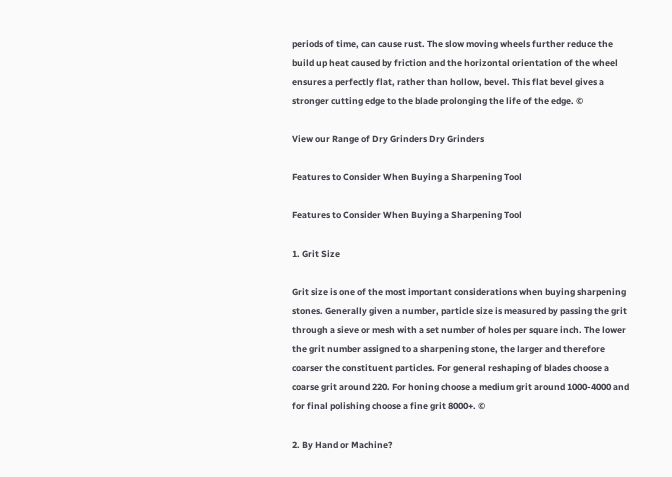periods of time, can cause rust. The slow moving wheels further reduce the build up heat caused by friction and the horizontal orientation of the wheel ensures a perfectly flat, rather than hollow, bevel. This flat bevel gives a stronger cutting edge to the blade prolonging the life of the edge. ©

View our Range of Dry Grinders Dry Grinders

Features to Consider When Buying a Sharpening Tool

Features to Consider When Buying a Sharpening Tool

1. Grit Size

Grit size is one of the most important considerations when buying sharpening stones. Generally given a number, particle size is measured by passing the grit through a sieve or mesh with a set number of holes per square inch. The lower the grit number assigned to a sharpening stone, the larger and therefore coarser the constituent particles. For general reshaping of blades choose a coarse grit around 220. For honing choose a medium grit around 1000-4000 and for final polishing choose a fine grit 8000+. ©

2. By Hand or Machine?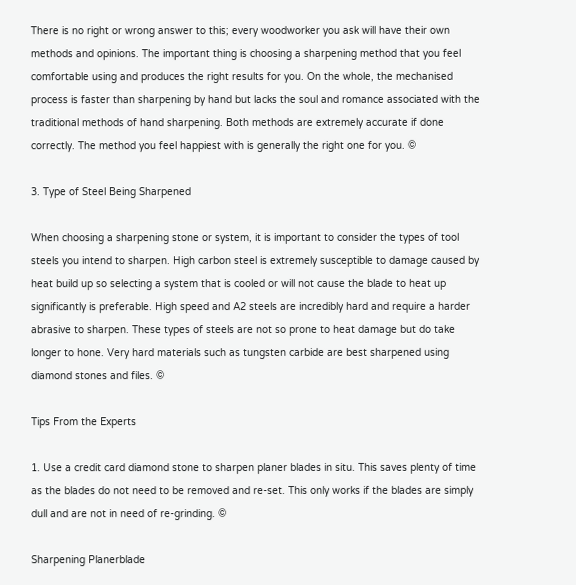There is no right or wrong answer to this; every woodworker you ask will have their own methods and opinions. The important thing is choosing a sharpening method that you feel comfortable using and produces the right results for you. On the whole, the mechanised process is faster than sharpening by hand but lacks the soul and romance associated with the traditional methods of hand sharpening. Both methods are extremely accurate if done correctly. The method you feel happiest with is generally the right one for you. ©

3. Type of Steel Being Sharpened

When choosing a sharpening stone or system, it is important to consider the types of tool steels you intend to sharpen. High carbon steel is extremely susceptible to damage caused by heat build up so selecting a system that is cooled or will not cause the blade to heat up significantly is preferable. High speed and A2 steels are incredibly hard and require a harder abrasive to sharpen. These types of steels are not so prone to heat damage but do take longer to hone. Very hard materials such as tungsten carbide are best sharpened using diamond stones and files. ©

Tips From the Experts

1. Use a credit card diamond stone to sharpen planer blades in situ. This saves plenty of time as the blades do not need to be removed and re-set. This only works if the blades are simply dull and are not in need of re-grinding. ©

Sharpening Planerblade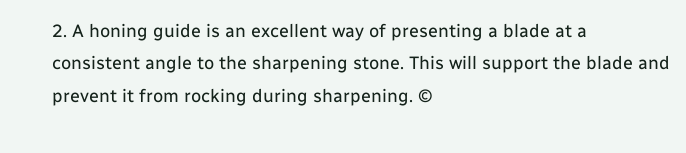2. A honing guide is an excellent way of presenting a blade at a consistent angle to the sharpening stone. This will support the blade and prevent it from rocking during sharpening. ©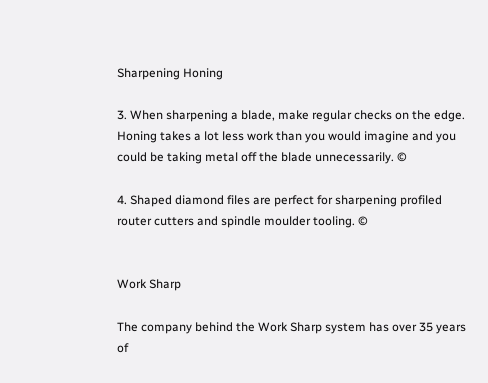Sharpening Honing

3. When sharpening a blade, make regular checks on the edge. Honing takes a lot less work than you would imagine and you could be taking metal off the blade unnecessarily. ©

4. Shaped diamond files are perfect for sharpening profiled router cutters and spindle moulder tooling. ©


Work Sharp

The company behind the Work Sharp system has over 35 years of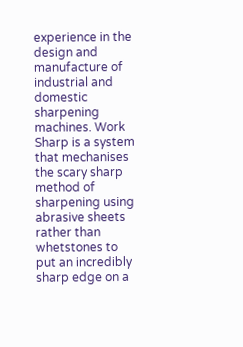experience in the design and manufacture of industrial and domestic sharpening machines. Work Sharp is a system that mechanises the scary sharp method of sharpening using abrasive sheets rather than whetstones to put an incredibly sharp edge on a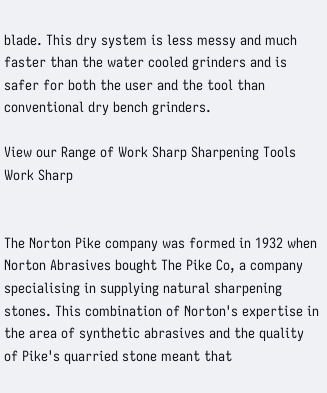blade. This dry system is less messy and much faster than the water cooled grinders and is safer for both the user and the tool than conventional dry bench grinders.

View our Range of Work Sharp Sharpening Tools Work Sharp


The Norton Pike company was formed in 1932 when Norton Abrasives bought The Pike Co, a company specialising in supplying natural sharpening stones. This combination of Norton's expertise in the area of synthetic abrasives and the quality of Pike's quarried stone meant that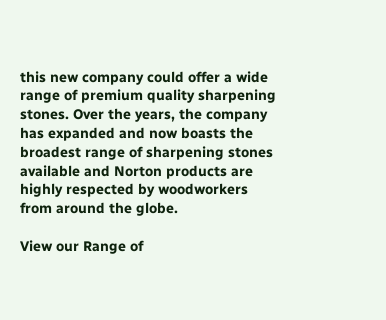this new company could offer a wide range of premium quality sharpening stones. Over the years, the company has expanded and now boasts the broadest range of sharpening stones available and Norton products are highly respected by woodworkers from around the globe.

View our Range of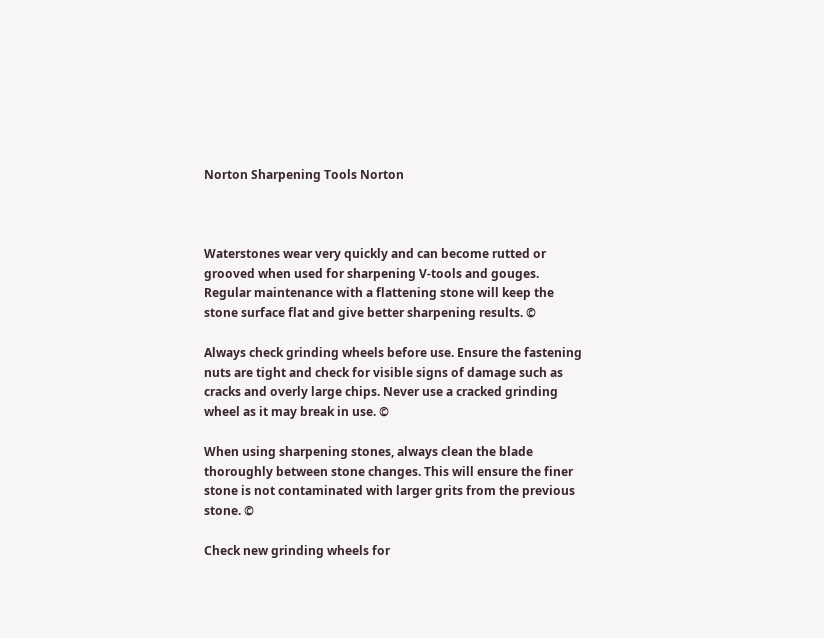Norton Sharpening Tools Norton



Waterstones wear very quickly and can become rutted or grooved when used for sharpening V-tools and gouges. Regular maintenance with a flattening stone will keep the stone surface flat and give better sharpening results. ©

Always check grinding wheels before use. Ensure the fastening nuts are tight and check for visible signs of damage such as cracks and overly large chips. Never use a cracked grinding wheel as it may break in use. ©

When using sharpening stones, always clean the blade thoroughly between stone changes. This will ensure the finer stone is not contaminated with larger grits from the previous stone. ©

Check new grinding wheels for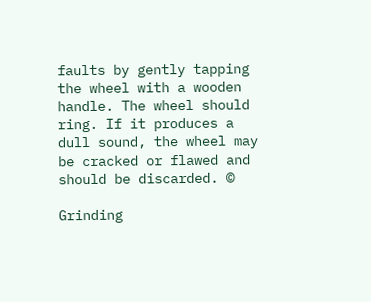faults by gently tapping the wheel with a wooden handle. The wheel should ring. If it produces a dull sound, the wheel may be cracked or flawed and should be discarded. ©

Grinding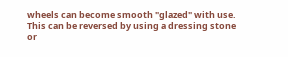wheels can become smooth "glazed" with use. This can be reversed by using a dressing stone or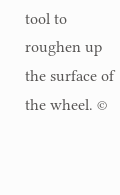tool to roughen up the surface of the wheel. ©